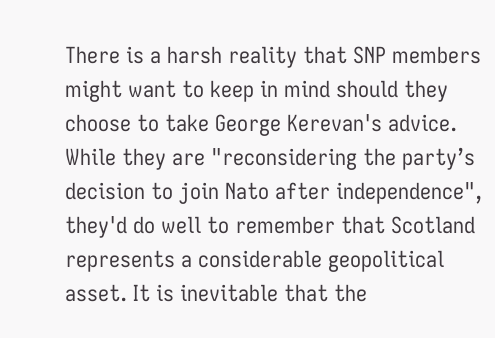There is a harsh reality that SNP members might want to keep in mind should they choose to take George Kerevan's advice. While they are "reconsidering the party’s decision to join Nato after independence", they'd do well to remember that Scotland represents a considerable geopolitical asset. It is inevitable that the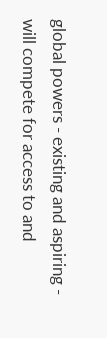global powers - existing and aspiring - will compete for access to and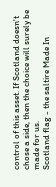control of this asset. If Scotland doesn't chose a side, then the choice will surely be made for us.
Scotland flag - the saltire Made In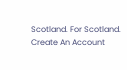Scotland. For Scotland.
Create An Account